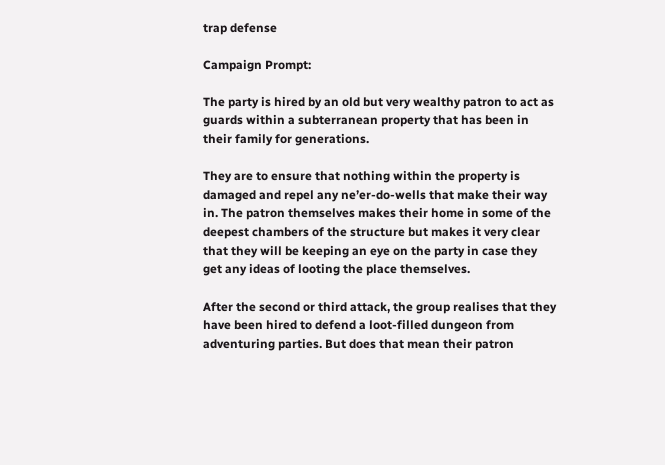trap defense

Campaign Prompt:

The party is hired by an old but very wealthy patron to act as guards within a subterranean property that has been in their family for generations.

They are to ensure that nothing within the property is damaged and repel any ne’er-do-wells that make their way in. The patron themselves makes their home in some of the deepest chambers of the structure but makes it very clear that they will be keeping an eye on the party in case they get any ideas of looting the place themselves.

After the second or third attack, the group realises that they have been hired to defend a loot-filled dungeon from adventuring parties. But does that mean their patron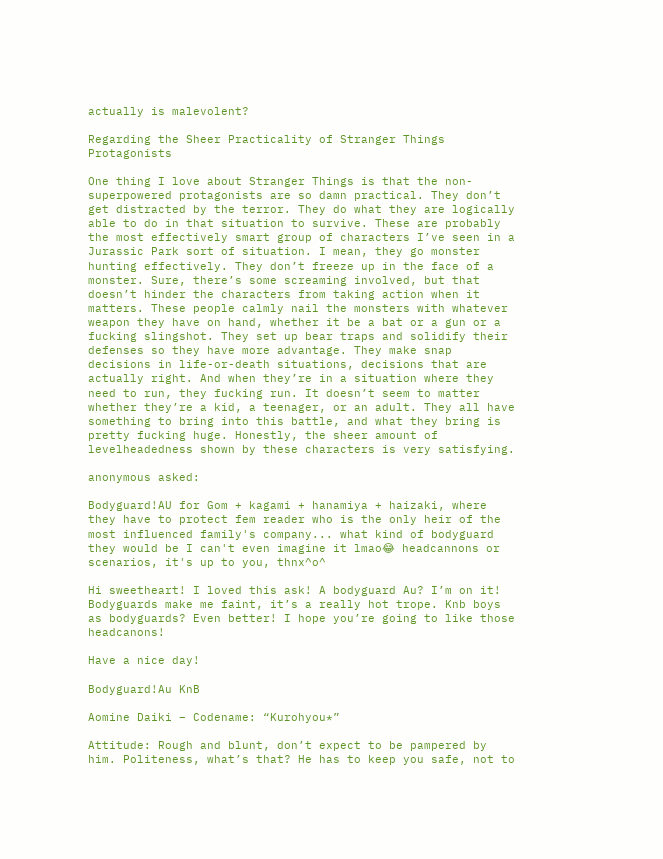actually is malevolent?

Regarding the Sheer Practicality of Stranger Things Protagonists

One thing I love about Stranger Things is that the non-superpowered protagonists are so damn practical. They don’t get distracted by the terror. They do what they are logically able to do in that situation to survive. These are probably the most effectively smart group of characters I’ve seen in a Jurassic Park sort of situation. I mean, they go monster hunting effectively. They don’t freeze up in the face of a monster. Sure, there’s some screaming involved, but that doesn’t hinder the characters from taking action when it matters. These people calmly nail the monsters with whatever weapon they have on hand, whether it be a bat or a gun or a fucking slingshot. They set up bear traps and solidify their defenses so they have more advantage. They make snap decisions in life-or-death situations, decisions that are actually right. And when they’re in a situation where they need to run, they fucking run. It doesn’t seem to matter whether they’re a kid, a teenager, or an adult. They all have something to bring into this battle, and what they bring is pretty fucking huge. Honestly, the sheer amount of levelheadedness shown by these characters is very satisfying.

anonymous asked:

Bodyguard!AU for Gom + kagami + hanamiya + haizaki, where they have to protect fem reader who is the only heir of the most influenced family's company... what kind of bodyguard they would be I can't even imagine it lmao😂 headcannons or scenarios, it's up to you, thnx^o^

Hi sweetheart! I loved this ask! A bodyguard Au? I’m on it! Bodyguards make me faint, it’s a really hot trope. Knb boys as bodyguards? Even better! I hope you’re going to like those headcanons!

Have a nice day!

Bodyguard!Au KnB

Aomine Daiki – Codename: “Kurohyou*”

Attitude: Rough and blunt, don’t expect to be pampered by him. Politeness, what’s that? He has to keep you safe, not to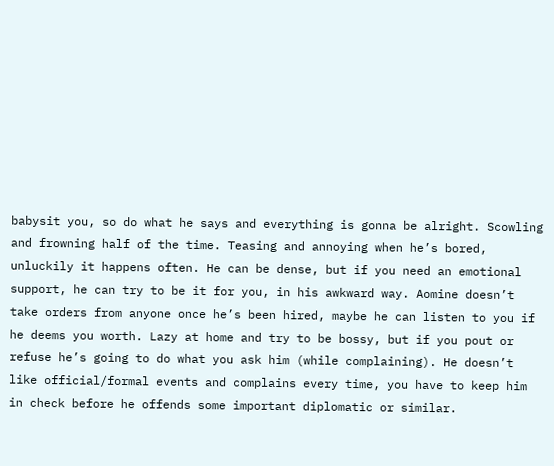babysit you, so do what he says and everything is gonna be alright. Scowling and frowning half of the time. Teasing and annoying when he’s bored, unluckily it happens often. He can be dense, but if you need an emotional support, he can try to be it for you, in his awkward way. Aomine doesn’t take orders from anyone once he’s been hired, maybe he can listen to you if he deems you worth. Lazy at home and try to be bossy, but if you pout or refuse he’s going to do what you ask him (while complaining). He doesn’t like official/formal events and complains every time, you have to keep him in check before he offends some important diplomatic or similar.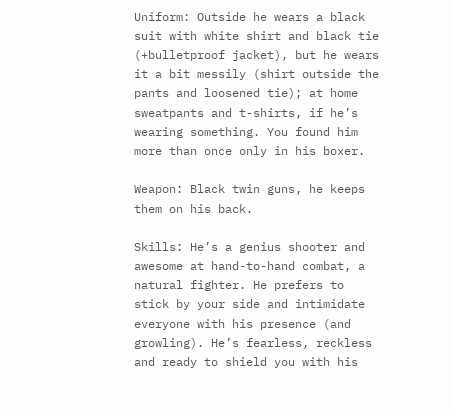Uniform: Outside he wears a black suit with white shirt and black tie (+bulletproof jacket), but he wears it a bit messily (shirt outside the pants and loosened tie); at home sweatpants and t-shirts, if he’s wearing something. You found him more than once only in his boxer.

Weapon: Black twin guns, he keeps them on his back.

Skills: He’s a genius shooter and awesome at hand-to-hand combat, a natural fighter. He prefers to stick by your side and intimidate everyone with his presence (and growling). He’s fearless, reckless and ready to shield you with his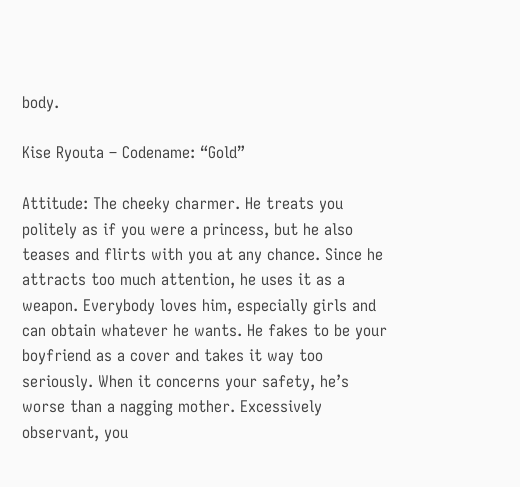body.

Kise Ryouta – Codename: “Gold”

Attitude: The cheeky charmer. He treats you politely as if you were a princess, but he also teases and flirts with you at any chance. Since he attracts too much attention, he uses it as a weapon. Everybody loves him, especially girls and can obtain whatever he wants. He fakes to be your boyfriend as a cover and takes it way too seriously. When it concerns your safety, he’s worse than a nagging mother. Excessively observant, you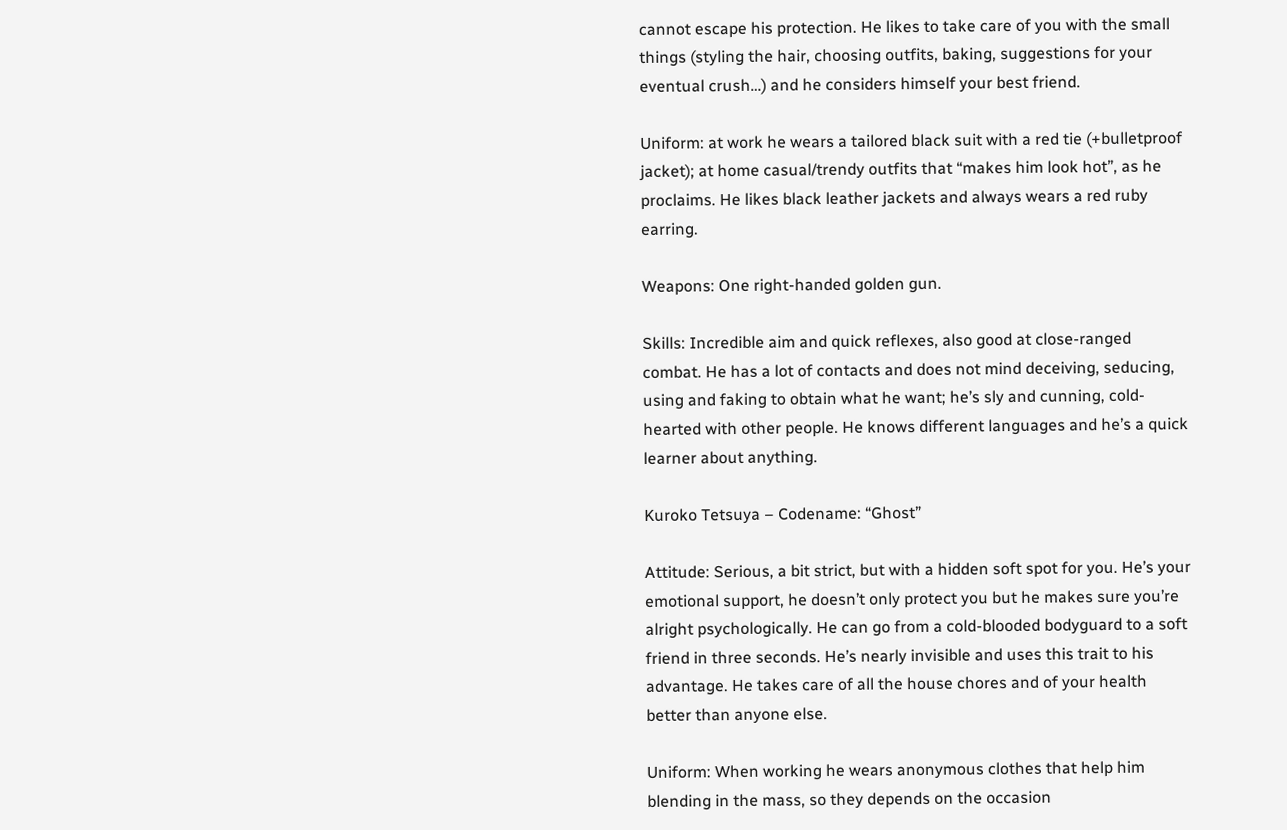cannot escape his protection. He likes to take care of you with the small things (styling the hair, choosing outfits, baking, suggestions for your eventual crush…) and he considers himself your best friend.

Uniform: at work he wears a tailored black suit with a red tie (+bulletproof jacket); at home casual/trendy outfits that “makes him look hot”, as he proclaims. He likes black leather jackets and always wears a red ruby earring.

Weapons: One right-handed golden gun.

Skills: Incredible aim and quick reflexes, also good at close-ranged combat. He has a lot of contacts and does not mind deceiving, seducing, using and faking to obtain what he want; he’s sly and cunning, cold-hearted with other people. He knows different languages and he’s a quick learner about anything.

Kuroko Tetsuya – Codename: “Ghost”

Attitude: Serious, a bit strict, but with a hidden soft spot for you. He’s your emotional support, he doesn’t only protect you but he makes sure you’re alright psychologically. He can go from a cold-blooded bodyguard to a soft friend in three seconds. He’s nearly invisible and uses this trait to his advantage. He takes care of all the house chores and of your health better than anyone else.

Uniform: When working he wears anonymous clothes that help him blending in the mass, so they depends on the occasion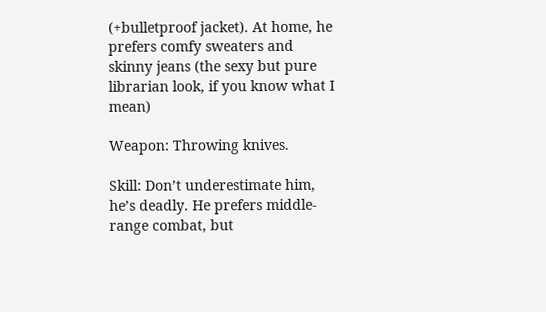(+bulletproof jacket). At home, he prefers comfy sweaters and skinny jeans (the sexy but pure librarian look, if you know what I mean)

Weapon: Throwing knives.

Skill: Don’t underestimate him, he’s deadly. He prefers middle-range combat, but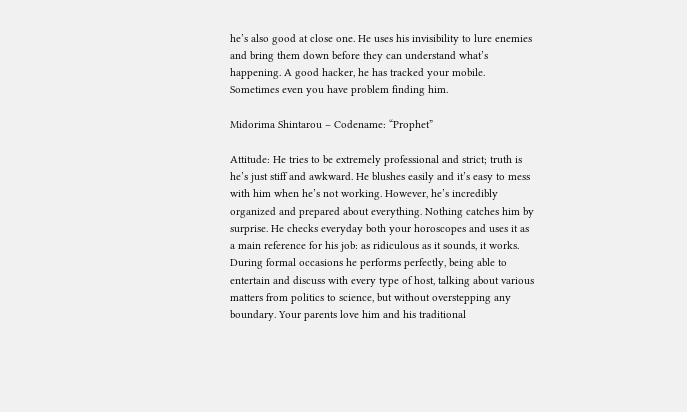he’s also good at close one. He uses his invisibility to lure enemies and bring them down before they can understand what’s happening. A good hacker, he has tracked your mobile. Sometimes even you have problem finding him.

Midorima Shintarou – Codename: “Prophet”

Attitude: He tries to be extremely professional and strict; truth is he’s just stiff and awkward. He blushes easily and it’s easy to mess with him when he’s not working. However, he’s incredibly organized and prepared about everything. Nothing catches him by surprise. He checks everyday both your horoscopes and uses it as a main reference for his job: as ridiculous as it sounds, it works. During formal occasions he performs perfectly, being able to entertain and discuss with every type of host, talking about various matters from politics to science, but without overstepping any boundary. Your parents love him and his traditional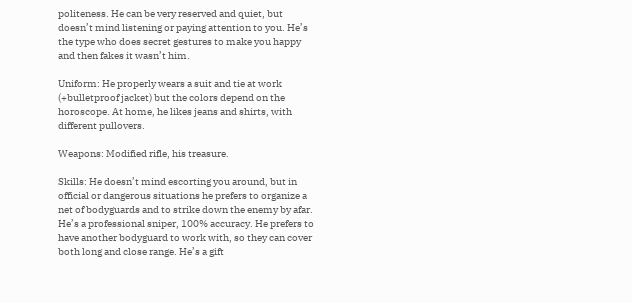politeness. He can be very reserved and quiet, but doesn’t mind listening or paying attention to you. He’s the type who does secret gestures to make you happy and then fakes it wasn’t him.

Uniform: He properly wears a suit and tie at work (+bulletproof jacket) but the colors depend on the horoscope. At home, he likes jeans and shirts, with different pullovers.

Weapons: Modified rifle, his treasure.

Skills: He doesn’t mind escorting you around, but in official or dangerous situations he prefers to organize a net of bodyguards and to strike down the enemy by afar. He’s a professional sniper, 100% accuracy. He prefers to have another bodyguard to work with, so they can cover both long and close range. He’s a gift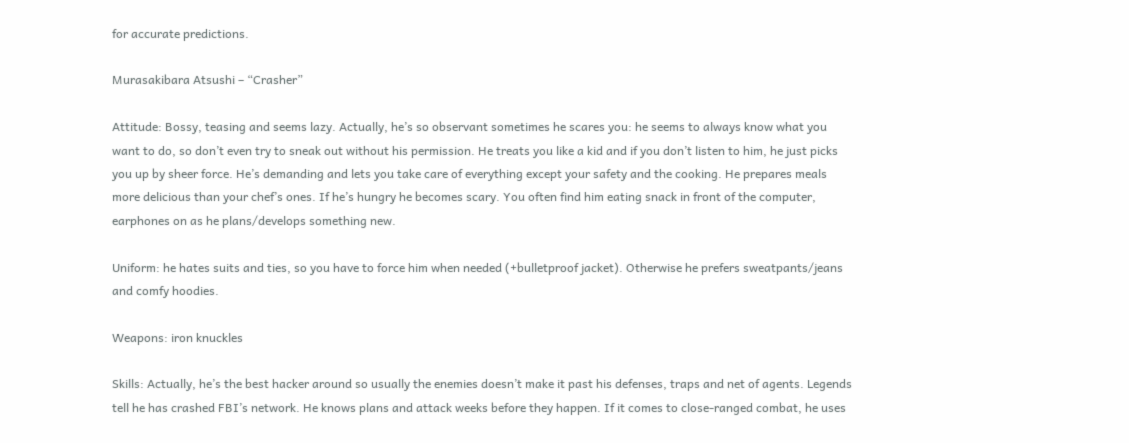for accurate predictions.

Murasakibara Atsushi – “Crasher”

Attitude: Bossy, teasing and seems lazy. Actually, he’s so observant sometimes he scares you: he seems to always know what you want to do, so don’t even try to sneak out without his permission. He treats you like a kid and if you don’t listen to him, he just picks you up by sheer force. He’s demanding and lets you take care of everything except your safety and the cooking. He prepares meals more delicious than your chef’s ones. If he’s hungry he becomes scary. You often find him eating snack in front of the computer, earphones on as he plans/develops something new.

Uniform: he hates suits and ties, so you have to force him when needed (+bulletproof jacket). Otherwise he prefers sweatpants/jeans and comfy hoodies.

Weapons: iron knuckles

Skills: Actually, he’s the best hacker around so usually the enemies doesn’t make it past his defenses, traps and net of agents. Legends tell he has crashed FBI’s network. He knows plans and attack weeks before they happen. If it comes to close-ranged combat, he uses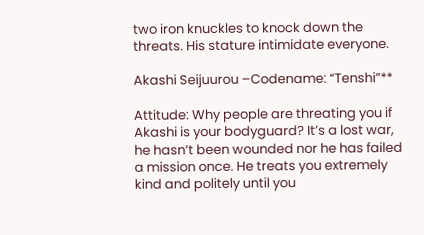two iron knuckles to knock down the threats. His stature intimidate everyone.

Akashi Seijuurou –Codename: “Tenshi”**

Attitude: Why people are threating you if Akashi is your bodyguard? It’s a lost war, he hasn’t been wounded nor he has failed a mission once. He treats you extremely kind and politely until you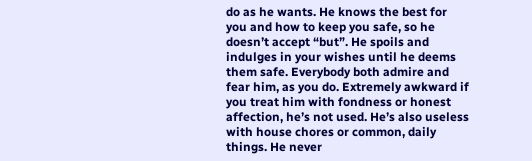do as he wants. He knows the best for you and how to keep you safe, so he doesn’t accept “but”. He spoils and indulges in your wishes until he deems them safe. Everybody both admire and fear him, as you do. Extremely awkward if you treat him with fondness or honest affection, he’s not used. He’s also useless with house chores or common, daily things. He never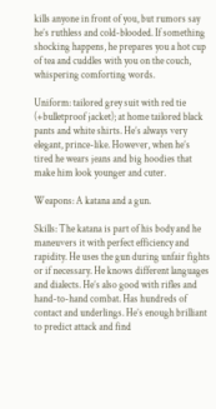kills anyone in front of you, but rumors say he’s ruthless and cold-blooded. If something shocking happens, he prepares you a hot cup of tea and cuddles with you on the couch, whispering comforting words.

Uniform: tailored grey suit with red tie (+bulletproof jacket); at home tailored black pants and white shirts. He’s always very elegant, prince-like. However, when he’s tired he wears jeans and big hoodies that make him look younger and cuter.

Weapons: A katana and a gun.

Skills: The katana is part of his body and he maneuvers it with perfect efficiency and rapidity. He uses the gun during unfair fights or if necessary. He knows different languages and dialects. He’s also good with rifles and hand-to-hand combat. Has hundreds of contact and underlings. He’s enough brilliant to predict attack and find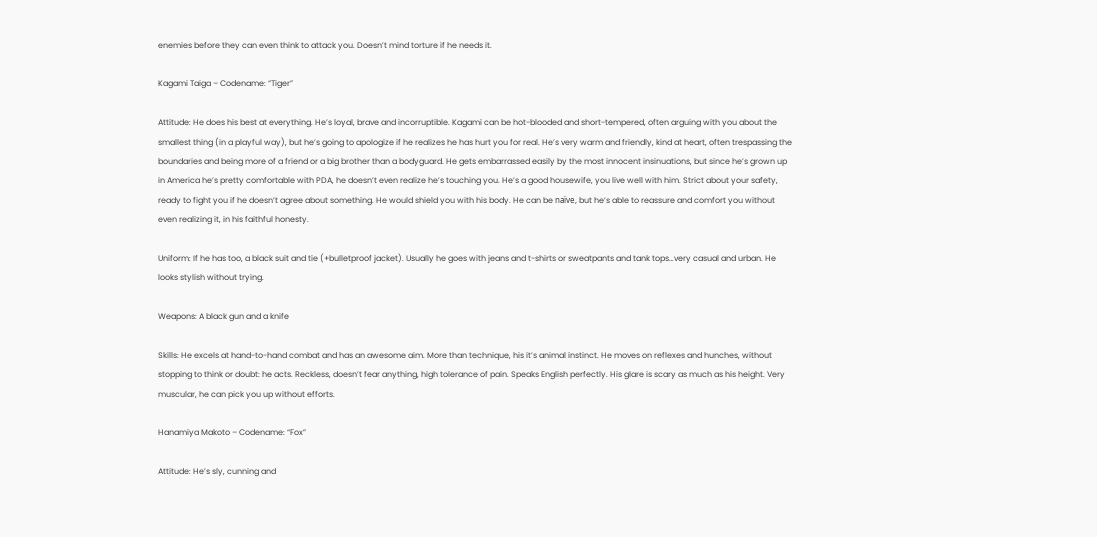enemies before they can even think to attack you. Doesn’t mind torture if he needs it.

Kagami Taiga – Codename: “Tiger”

Attitude: He does his best at everything. He’s loyal, brave and incorruptible. Kagami can be hot-blooded and short-tempered, often arguing with you about the smallest thing (in a playful way), but he’s going to apologize if he realizes he has hurt you for real. He’s very warm and friendly, kind at heart, often trespassing the boundaries and being more of a friend or a big brother than a bodyguard. He gets embarrassed easily by the most innocent insinuations, but since he’s grown up in America he’s pretty comfortable with PDA, he doesn’t even realize he’s touching you. He’s a good housewife, you live well with him. Strict about your safety, ready to fight you if he doesn’t agree about something. He would shield you with his body. He can be naïve, but he’s able to reassure and comfort you without even realizing it, in his faithful honesty.

Uniform: If he has too, a black suit and tie (+bulletproof jacket). Usually he goes with jeans and t-shirts or sweatpants and tank tops…very casual and urban. He looks stylish without trying.

Weapons: A black gun and a knife

Skills: He excels at hand-to-hand combat and has an awesome aim. More than technique, his it’s animal instinct. He moves on reflexes and hunches, without stopping to think or doubt: he acts. Reckless, doesn’t fear anything, high tolerance of pain. Speaks English perfectly. His glare is scary as much as his height. Very muscular, he can pick you up without efforts.

Hanamiya Makoto – Codename: “Fox”

Attitude: He’s sly, cunning and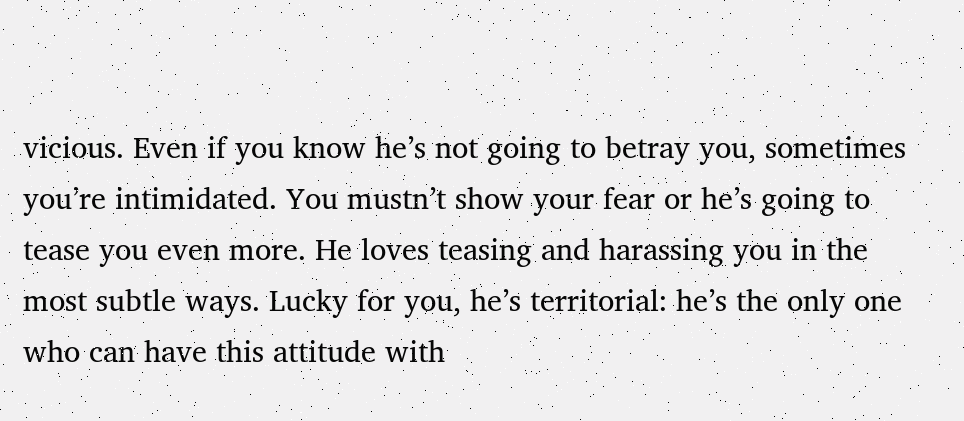vicious. Even if you know he’s not going to betray you, sometimes you’re intimidated. You mustn’t show your fear or he’s going to tease you even more. He loves teasing and harassing you in the most subtle ways. Lucky for you, he’s territorial: he’s the only one who can have this attitude with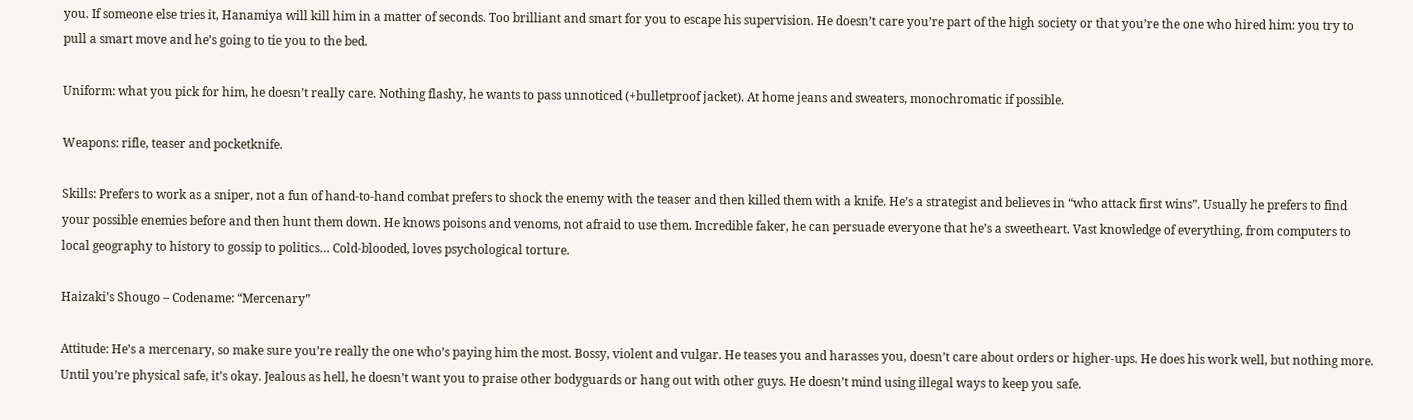you. If someone else tries it, Hanamiya will kill him in a matter of seconds. Too brilliant and smart for you to escape his supervision. He doesn’t care you’re part of the high society or that you’re the one who hired him: you try to pull a smart move and he’s going to tie you to the bed.

Uniform: what you pick for him, he doesn’t really care. Nothing flashy, he wants to pass unnoticed (+bulletproof jacket). At home jeans and sweaters, monochromatic if possible.

Weapons: rifle, teaser and pocketknife.

Skills: Prefers to work as a sniper, not a fun of hand-to-hand combat prefers to shock the enemy with the teaser and then killed them with a knife. He’s a strategist and believes in “who attack first wins”. Usually he prefers to find your possible enemies before and then hunt them down. He knows poisons and venoms, not afraid to use them. Incredible faker, he can persuade everyone that he’s a sweetheart. Vast knowledge of everything, from computers to local geography to history to gossip to politics… Cold-blooded, loves psychological torture.

Haizaki’s Shougo – Codename: “Mercenary”

Attitude: He’s a mercenary, so make sure you’re really the one who’s paying him the most. Bossy, violent and vulgar. He teases you and harasses you, doesn’t care about orders or higher-ups. He does his work well, but nothing more. Until you’re physical safe, it’s okay. Jealous as hell, he doesn’t want you to praise other bodyguards or hang out with other guys. He doesn’t mind using illegal ways to keep you safe.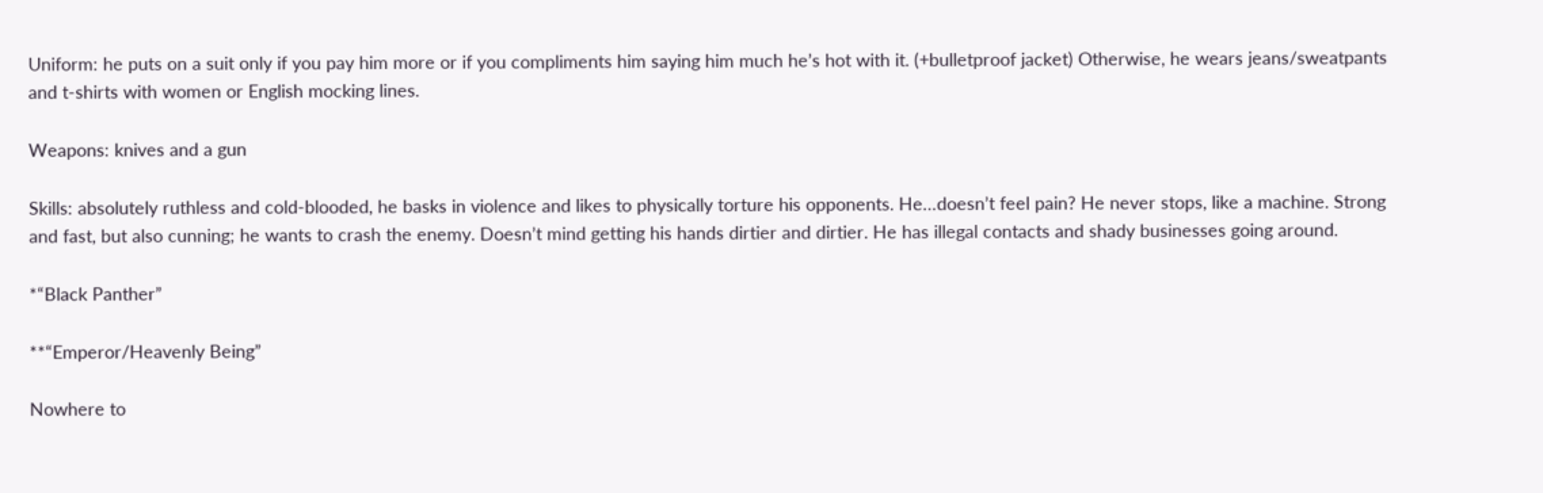Uniform: he puts on a suit only if you pay him more or if you compliments him saying him much he’s hot with it. (+bulletproof jacket) Otherwise, he wears jeans/sweatpants and t-shirts with women or English mocking lines.

Weapons: knives and a gun

Skills: absolutely ruthless and cold-blooded, he basks in violence and likes to physically torture his opponents. He…doesn’t feel pain? He never stops, like a machine. Strong and fast, but also cunning; he wants to crash the enemy. Doesn’t mind getting his hands dirtier and dirtier. He has illegal contacts and shady businesses going around.

*“Black Panther”

**“Emperor/Heavenly Being”

Nowhere to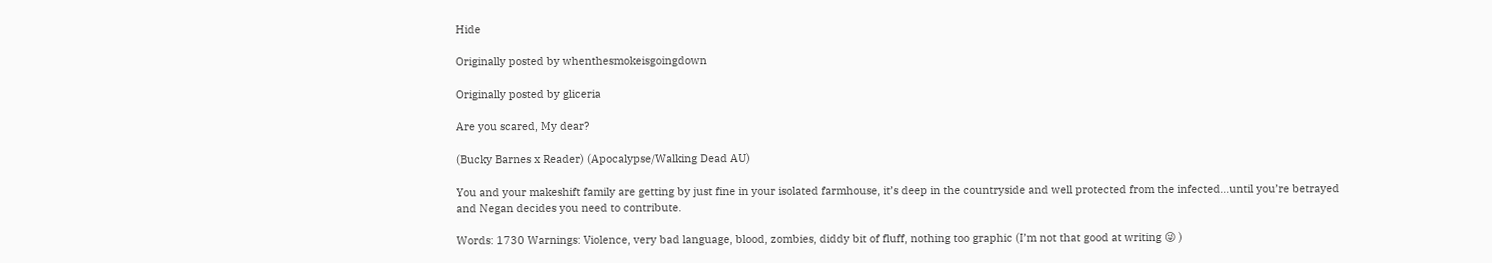Hide

Originally posted by whenthesmokeisgoingdown

Originally posted by gliceria

Are you scared, My dear?

(Bucky Barnes x Reader) (Apocalypse/Walking Dead AU)

You and your makeshift family are getting by just fine in your isolated farmhouse, it’s deep in the countryside and well protected from the infected…until you’re betrayed and Negan decides you need to contribute.

Words: 1730 Warnings: Violence, very bad language, blood, zombies, diddy bit of fluff, nothing too graphic (I’m not that good at writing 😜 )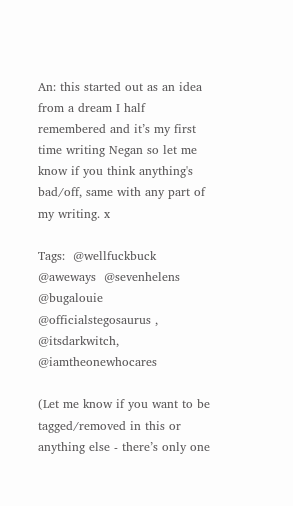An: this started out as an idea from a dream I half remembered and it’s my first time writing Negan so let me know if you think anything's bad/off, same with any part of my writing. x

Tags:  @wellfuckbuck  @aweways  @sevenhelens  @bugalouie  @officialstegosaurus , @itsdarkwitch, @iamtheonewhocares

(Let me know if you want to be tagged/removed in this or anything else - there’s only one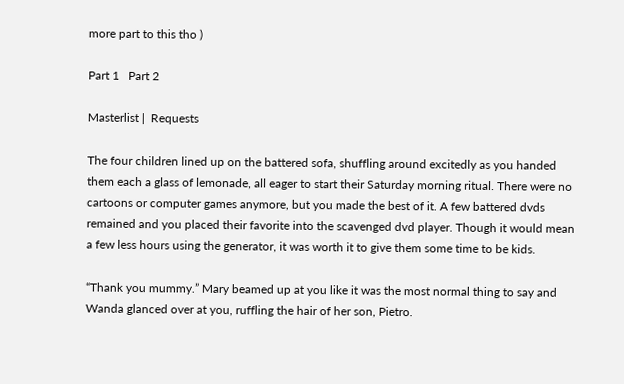more part to this tho )

Part 1   Part 2

Masterlist |  Requests

The four children lined up on the battered sofa, shuffling around excitedly as you handed them each a glass of lemonade, all eager to start their Saturday morning ritual. There were no cartoons or computer games anymore, but you made the best of it. A few battered dvds remained and you placed their favorite into the scavenged dvd player. Though it would mean a few less hours using the generator, it was worth it to give them some time to be kids.

“Thank you mummy.” Mary beamed up at you like it was the most normal thing to say and Wanda glanced over at you, ruffling the hair of her son, Pietro.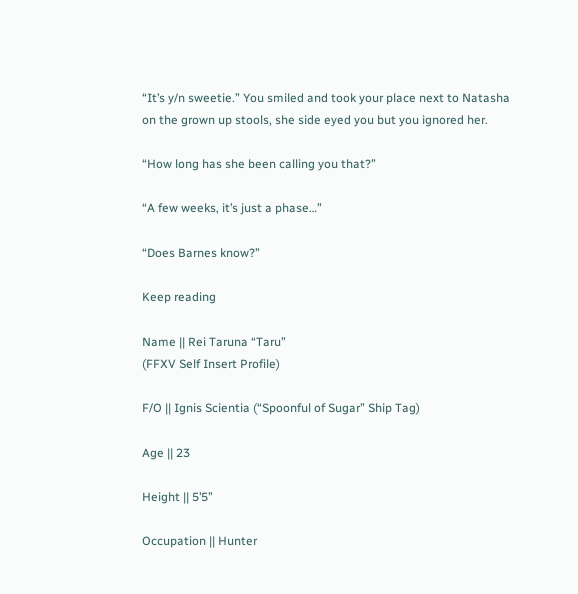“It’s y/n sweetie.” You smiled and took your place next to Natasha on the grown up stools, she side eyed you but you ignored her.

“How long has she been calling you that?”

“A few weeks, it’s just a phase…”

“Does Barnes know?”

Keep reading

Name || Rei Taruna “Taru”
(FFXV Self Insert Profile)

F/O || Ignis Scientia (“Spoonful of Sugar” Ship Tag)

Age || 23

Height || 5’5”

Occupation || Hunter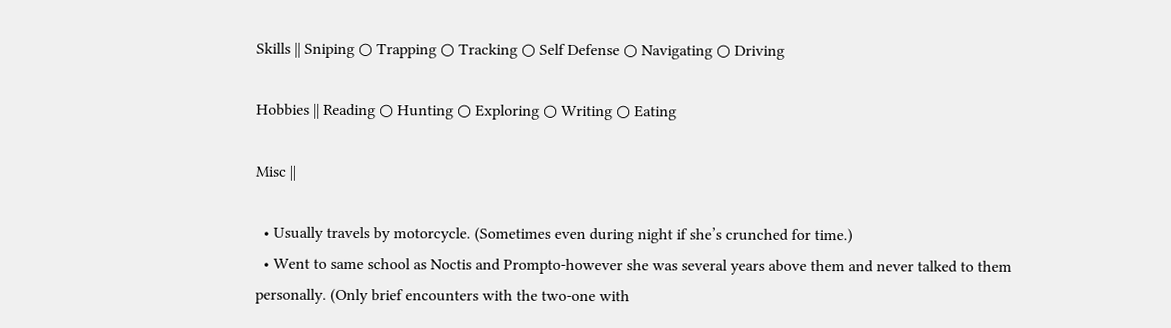Skills || Sniping ○ Trapping ○ Tracking ○ Self Defense ○ Navigating ○ Driving

Hobbies || Reading ○ Hunting ○ Exploring ○ Writing ○ Eating

Misc ||

  • Usually travels by motorcycle. (Sometimes even during night if she’s crunched for time.)
  • Went to same school as Noctis and Prompto-however she was several years above them and never talked to them personally. (Only brief encounters with the two-one with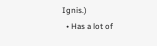Ignis.)
  • Has a lot of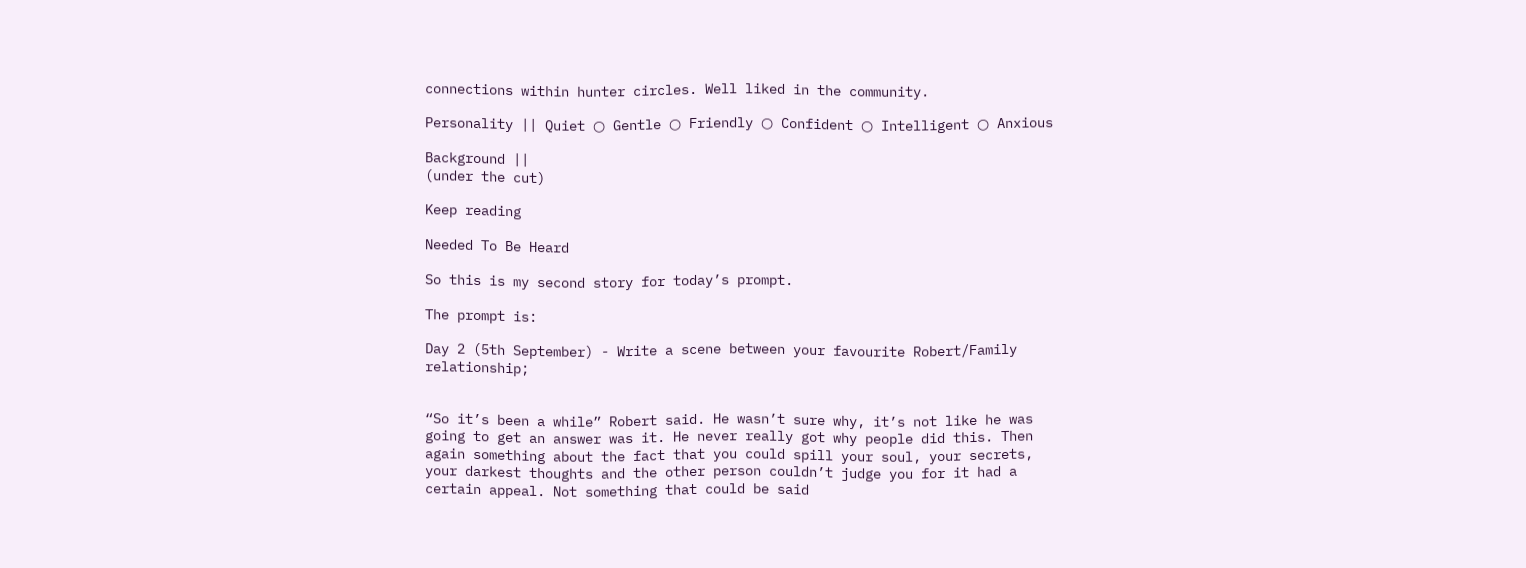connections within hunter circles. Well liked in the community.

Personality || Quiet ○ Gentle ○ Friendly ○ Confident ○ Intelligent ○ Anxious

Background ||
(under the cut)

Keep reading

Needed To Be Heard

So this is my second story for today’s prompt.

The prompt is:

Day 2 (5th September) - Write a scene between your favourite Robert/Family relationship;


“So it’s been a while” Robert said. He wasn’t sure why, it’s not like he was going to get an answer was it. He never really got why people did this. Then again something about the fact that you could spill your soul, your secrets, your darkest thoughts and the other person couldn’t judge you for it had a certain appeal. Not something that could be said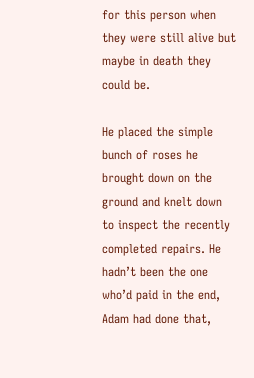for this person when they were still alive but maybe in death they could be.

He placed the simple bunch of roses he brought down on the ground and knelt down to inspect the recently completed repairs. He hadn’t been the one who’d paid in the end, Adam had done that,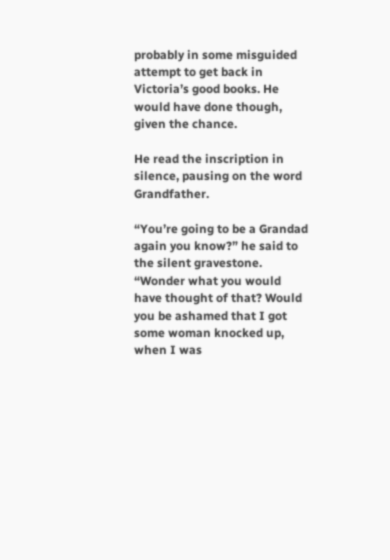probably in some misguided attempt to get back in Victoria’s good books. He would have done though, given the chance.

He read the inscription in silence, pausing on the word Grandfather.

“You’re going to be a Grandad again you know?” he said to the silent gravestone. “Wonder what you would have thought of that? Would you be ashamed that I got some woman knocked up, when I was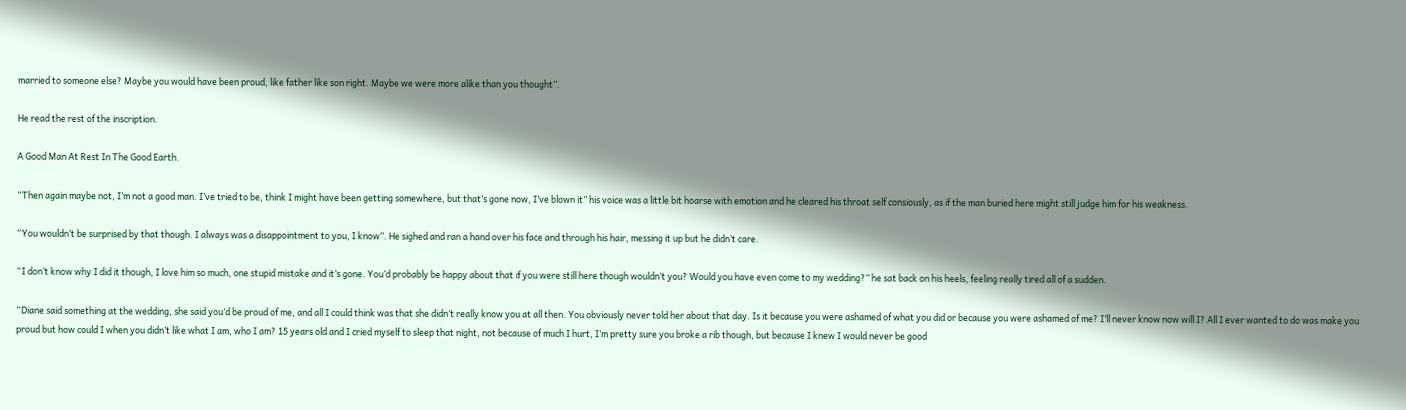married to someone else? Maybe you would have been proud, like father like son right. Maybe we were more alike than you thought”.

He read the rest of the inscription.

A Good Man At Rest In The Good Earth.

“Then again maybe not, I’m not a good man. I’ve tried to be, think I might have been getting somewhere, but that’s gone now, I’ve blown it” his voice was a little bit hoarse with emotion and he cleared his throat self consiously, as if the man buried here might still judge him for his weakness.

“You wouldn’t be surprised by that though. I always was a disappointment to you, I know”. He sighed and ran a hand over his face and through his hair, messing it up but he didn’t care.

“I don’t know why I did it though, I love him so much, one stupid mistake and it’s gone. You’d probably be happy about that if you were still here though wouldn’t you? Would you have even come to my wedding?” he sat back on his heels, feeling really tired all of a sudden.

“Diane said something at the wedding, she said you’d be proud of me, and all I could think was that she didn’t really know you at all then. You obviously never told her about that day. Is it because you were ashamed of what you did or because you were ashamed of me? I’ll never know now will I? All I ever wanted to do was make you proud but how could I when you didn’t like what I am, who I am? 15 years old and I cried myself to sleep that night, not because of much I hurt, I’m pretty sure you broke a rib though, but because I knew I would never be good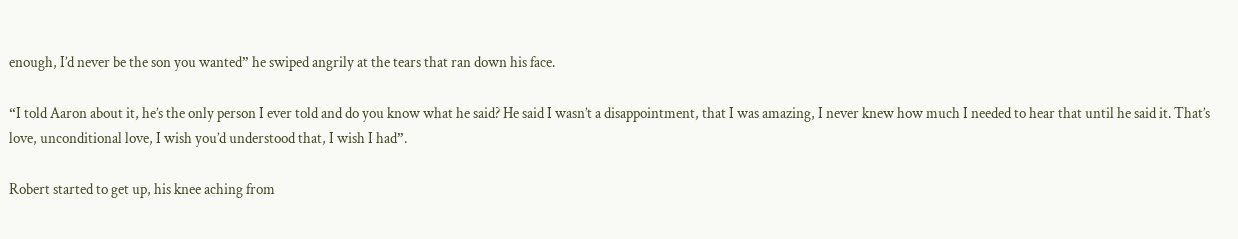enough, I’d never be the son you wanted” he swiped angrily at the tears that ran down his face.

“I told Aaron about it, he’s the only person I ever told and do you know what he said? He said I wasn’t a disappointment, that I was amazing, I never knew how much I needed to hear that until he said it. That’s love, unconditional love, I wish you’d understood that, I wish I had”.

Robert started to get up, his knee aching from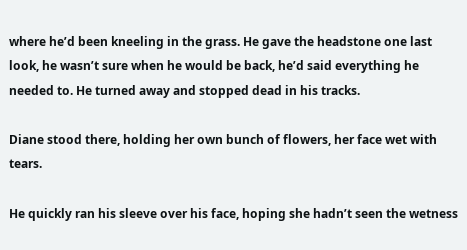where he’d been kneeling in the grass. He gave the headstone one last look, he wasn’t sure when he would be back, he’d said everything he needed to. He turned away and stopped dead in his tracks.

Diane stood there, holding her own bunch of flowers, her face wet with tears.

He quickly ran his sleeve over his face, hoping she hadn’t seen the wetness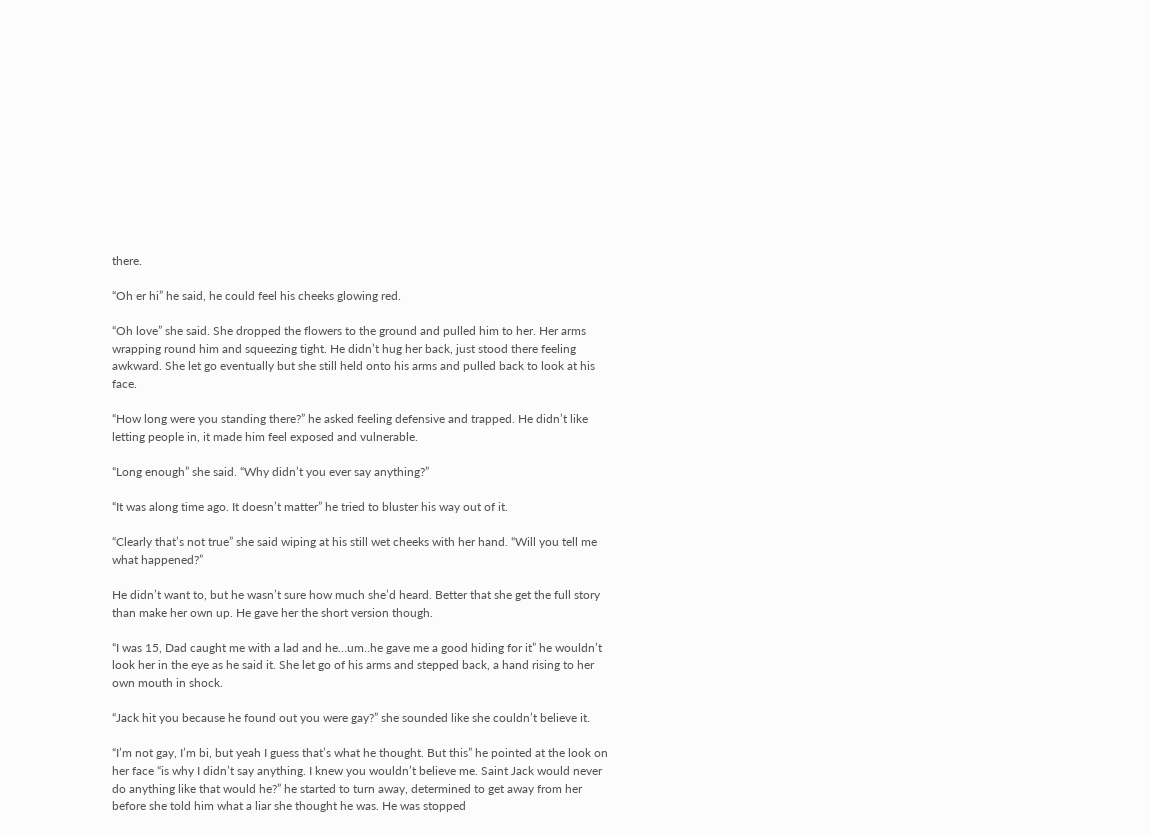there.

“Oh er hi” he said, he could feel his cheeks glowing red.

“Oh love” she said. She dropped the flowers to the ground and pulled him to her. Her arms wrapping round him and squeezing tight. He didn’t hug her back, just stood there feeling awkward. She let go eventually but she still held onto his arms and pulled back to look at his face.

“How long were you standing there?” he asked feeling defensive and trapped. He didn’t like letting people in, it made him feel exposed and vulnerable.

“Long enough” she said. “Why didn’t you ever say anything?”

“It was along time ago. It doesn’t matter” he tried to bluster his way out of it.

“Clearly that’s not true” she said wiping at his still wet cheeks with her hand. “Will you tell me what happened?”

He didn’t want to, but he wasn’t sure how much she’d heard. Better that she get the full story than make her own up. He gave her the short version though.

“I was 15, Dad caught me with a lad and he…um..he gave me a good hiding for it” he wouldn’t look her in the eye as he said it. She let go of his arms and stepped back, a hand rising to her own mouth in shock.

“Jack hit you because he found out you were gay?” she sounded like she couldn’t believe it.

“I’m not gay, I’m bi, but yeah I guess that’s what he thought. But this” he pointed at the look on her face “is why I didn’t say anything. I knew you wouldn’t believe me. Saint Jack would never do anything like that would he?” he started to turn away, determined to get away from her before she told him what a liar she thought he was. He was stopped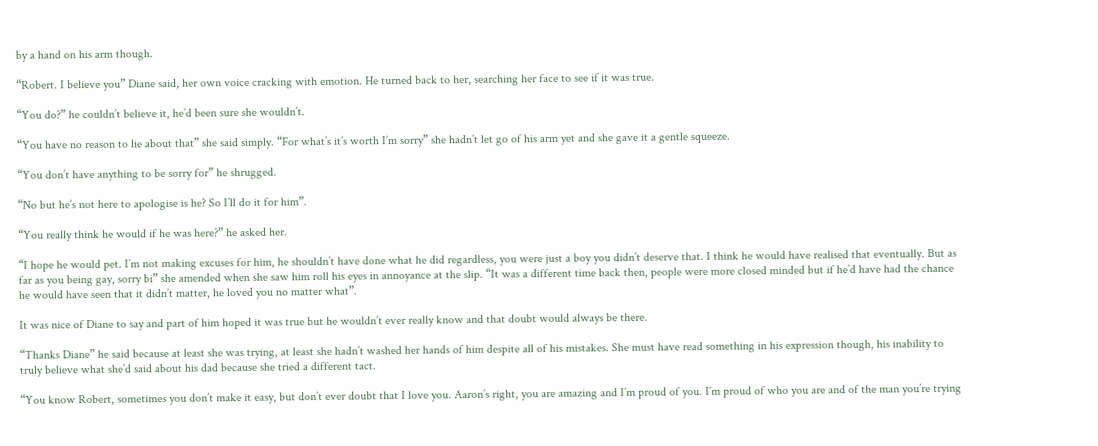by a hand on his arm though.

“Robert. I believe you” Diane said, her own voice cracking with emotion. He turned back to her, searching her face to see if it was true.

“You do?” he couldn’t believe it, he’d been sure she wouldn’t.

“You have no reason to lie about that” she said simply. “For what’s it’s worth I’m sorry” she hadn’t let go of his arm yet and she gave it a gentle squeeze.

“You don’t have anything to be sorry for” he shrugged.

“No but he’s not here to apologise is he? So I’ll do it for him”.

“You really think he would if he was here?” he asked her.

“I hope he would pet. I’m not making excuses for him, he shouldn’t have done what he did regardless, you were just a boy you didn’t deserve that. I think he would have realised that eventually. But as far as you being gay, sorry bi” she amended when she saw him roll his eyes in annoyance at the slip. “It was a different time back then, people were more closed minded but if he’d have had the chance he would have seen that it didn’t matter, he loved you no matter what”.

It was nice of Diane to say and part of him hoped it was true but he wouldn’t ever really know and that doubt would always be there.

“Thanks Diane” he said because at least she was trying, at least she hadn’t washed her hands of him despite all of his mistakes. She must have read something in his expression though, his inability to truly believe what she’d said about his dad because she tried a different tact.

“You know Robert, sometimes you don’t make it easy, but don’t ever doubt that I love you. Aaron’s right, you are amazing and I’m proud of you. I’m proud of who you are and of the man you’re trying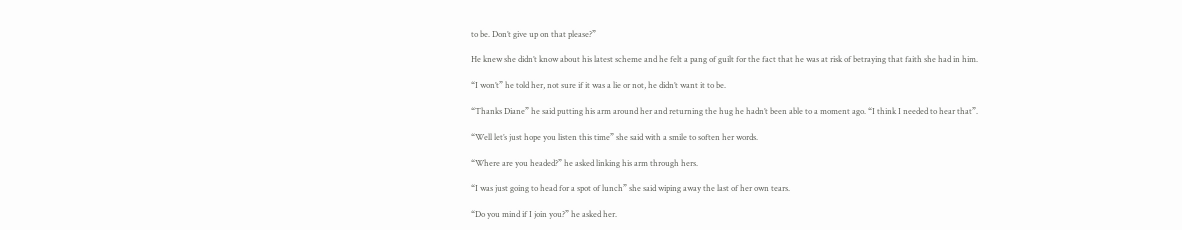to be. Don’t give up on that please?”

He knew she didn’t know about his latest scheme and he felt a pang of guilt for the fact that he was at risk of betraying that faith she had in him.

“I won’t” he told her, not sure if it was a lie or not, he didn’t want it to be.

“Thanks Diane” he said putting his arm around her and returning the hug he hadn’t been able to a moment ago. “I think I needed to hear that”.

“Well let’s just hope you listen this time” she said with a smile to soften her words.

“Where are you headed?” he asked linking his arm through hers.

“I was just going to head for a spot of lunch” she said wiping away the last of her own tears.

“Do you mind if I join you?” he asked her.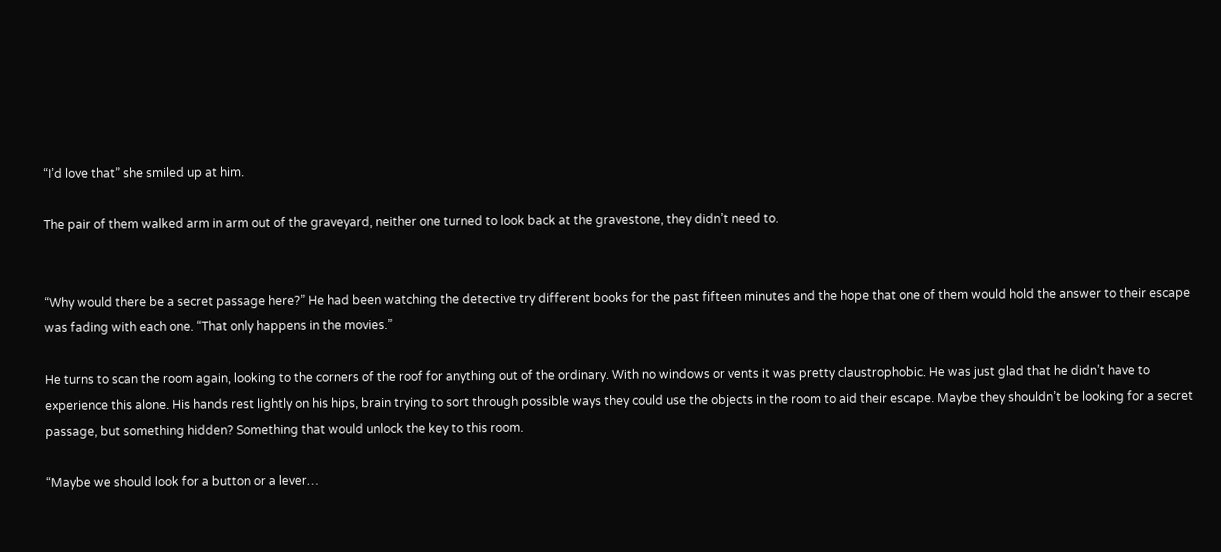“I’d love that” she smiled up at him.

The pair of them walked arm in arm out of the graveyard, neither one turned to look back at the gravestone, they didn’t need to.


“Why would there be a secret passage here?” He had been watching the detective try different books for the past fifteen minutes and the hope that one of them would hold the answer to their escape was fading with each one. “That only happens in the movies.”

He turns to scan the room again, looking to the corners of the roof for anything out of the ordinary. With no windows or vents it was pretty claustrophobic. He was just glad that he didn’t have to experience this alone. His hands rest lightly on his hips, brain trying to sort through possible ways they could use the objects in the room to aid their escape. Maybe they shouldn’t be looking for a secret passage, but something hidden? Something that would unlock the key to this room.

“Maybe we should look for a button or a lever…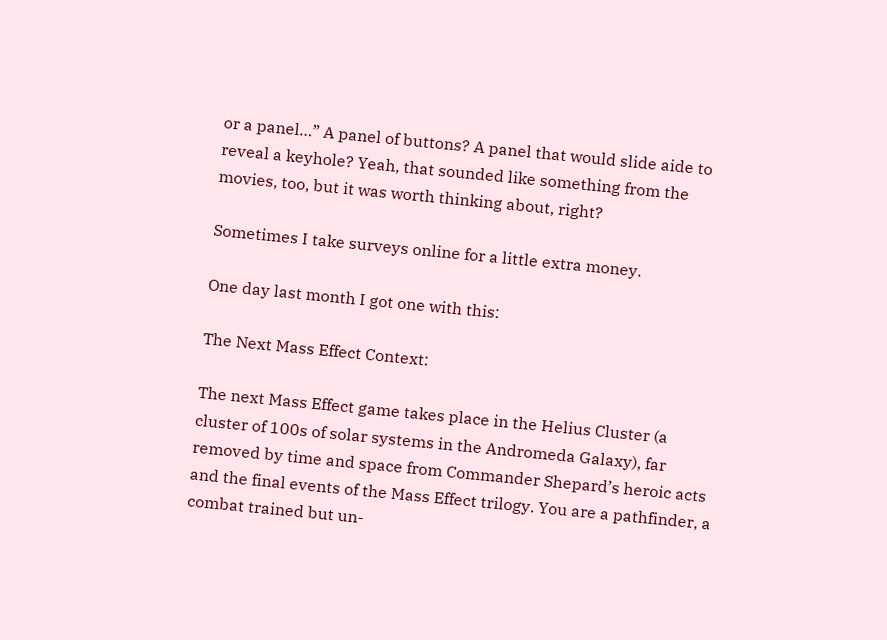or a panel…” A panel of buttons? A panel that would slide aide to reveal a keyhole? Yeah, that sounded like something from the movies, too, but it was worth thinking about, right?

Sometimes I take surveys online for a little extra money.

One day last month I got one with this:

The Next Mass Effect Context:

The next Mass Effect game takes place in the Helius Cluster (a cluster of 100s of solar systems in the Andromeda Galaxy), far removed by time and space from Commander Shepard’s heroic acts and the final events of the Mass Effect trilogy. You are a pathfinder, a combat trained but un-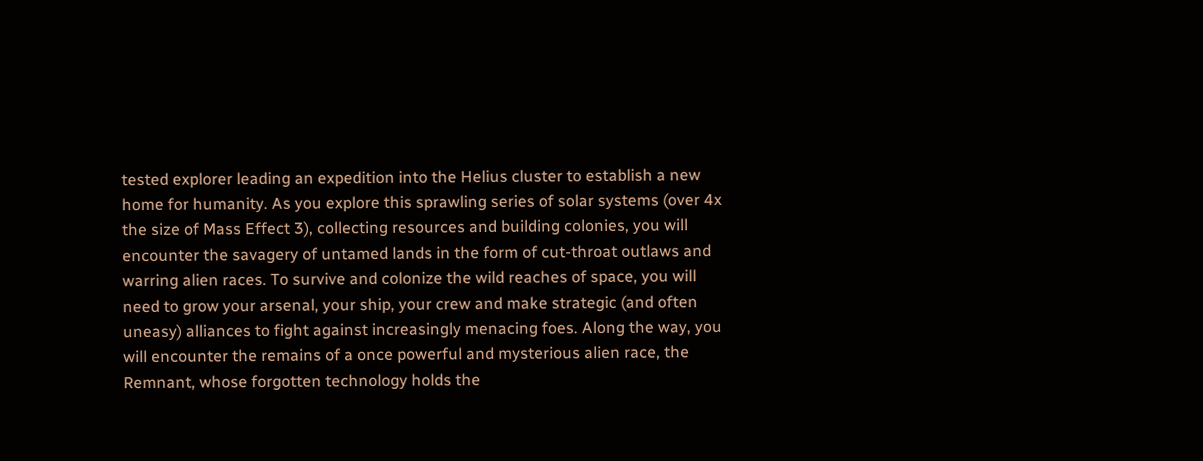tested explorer leading an expedition into the Helius cluster to establish a new home for humanity. As you explore this sprawling series of solar systems (over 4x the size of Mass Effect 3), collecting resources and building colonies, you will encounter the savagery of untamed lands in the form of cut-throat outlaws and warring alien races. To survive and colonize the wild reaches of space, you will need to grow your arsenal, your ship, your crew and make strategic (and often uneasy) alliances to fight against increasingly menacing foes. Along the way, you will encounter the remains of a once powerful and mysterious alien race, the Remnant, whose forgotten technology holds the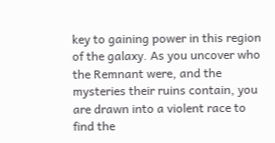key to gaining power in this region of the galaxy. As you uncover who the Remnant were, and the mysteries their ruins contain, you are drawn into a violent race to find the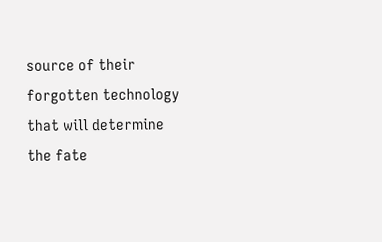source of their forgotten technology that will determine the fate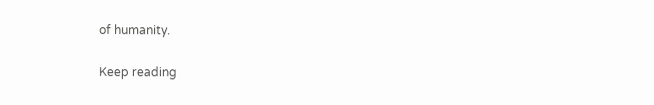of humanity.

Keep reading